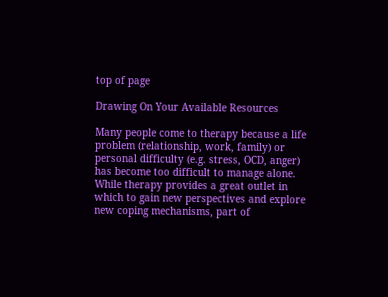top of page

Drawing On Your Available Resources

Many people come to therapy because a life problem (relationship, work, family) or personal difficulty (e.g. stress, OCD, anger) has become too difficult to manage alone. While therapy provides a great outlet in which to gain new perspectives and explore new coping mechanisms, part of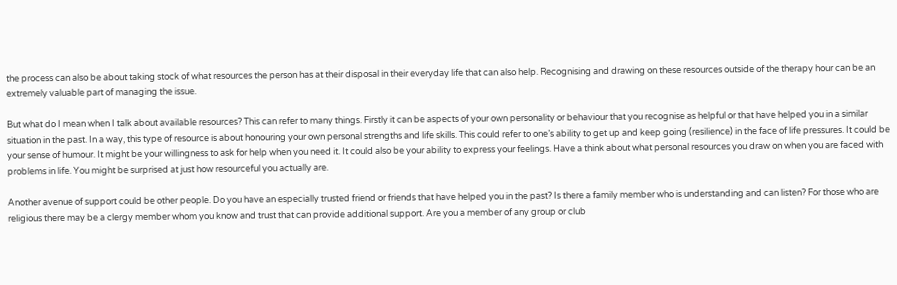the process can also be about taking stock of what resources the person has at their disposal in their everyday life that can also help. Recognising and drawing on these resources outside of the therapy hour can be an extremely valuable part of managing the issue.

But what do I mean when I talk about available resources? This can refer to many things. Firstly it can be aspects of your own personality or behaviour that you recognise as helpful or that have helped you in a similar situation in the past. In a way, this type of resource is about honouring your own personal strengths and life skills. This could refer to one’s ability to get up and keep going (resilience) in the face of life pressures. It could be your sense of humour. It might be your willingness to ask for help when you need it. It could also be your ability to express your feelings. Have a think about what personal resources you draw on when you are faced with problems in life. You might be surprised at just how resourceful you actually are.

Another avenue of support could be other people. Do you have an especially trusted friend or friends that have helped you in the past? Is there a family member who is understanding and can listen? For those who are religious there may be a clergy member whom you know and trust that can provide additional support. Are you a member of any group or club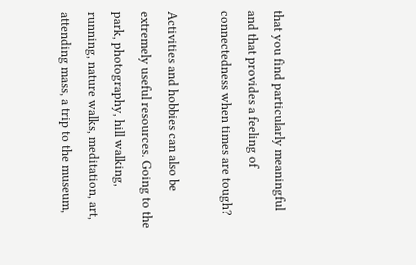that you find particularly meaningful and that provides a feeling of connectedness when times are tough?

Activities and hobbies can also be extremely useful resources. Going to the park, photography, hill walking, running, nature walks, meditation, art, attending mass, a trip to the museum,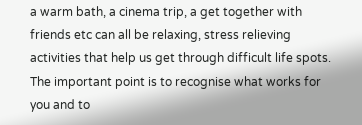a warm bath, a cinema trip, a get together with friends etc can all be relaxing, stress relieving activities that help us get through difficult life spots. The important point is to recognise what works for you and to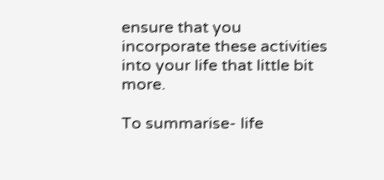ensure that you incorporate these activities into your life that little bit more.

To summarise- life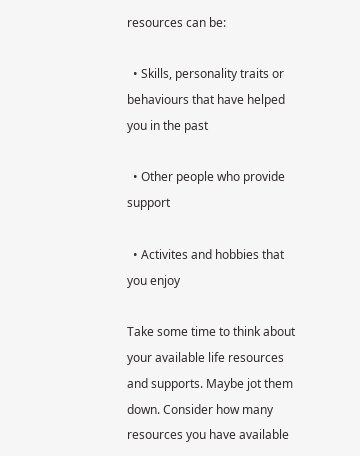resources can be:

  • Skills, personality traits or behaviours that have helped you in the past

  • Other people who provide support

  • Activites and hobbies that you enjoy

Take some time to think about your available life resources and supports. Maybe jot them down. Consider how many resources you have available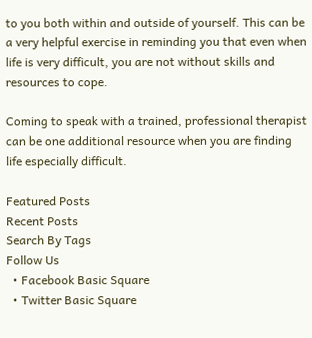to you both within and outside of yourself. This can be a very helpful exercise in reminding you that even when life is very difficult, you are not without skills and resources to cope.

Coming to speak with a trained, professional therapist can be one additional resource when you are finding life especially difficult.

Featured Posts
Recent Posts
Search By Tags
Follow Us
  • Facebook Basic Square
  • Twitter Basic Square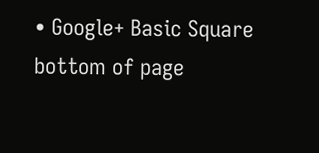• Google+ Basic Square
bottom of page